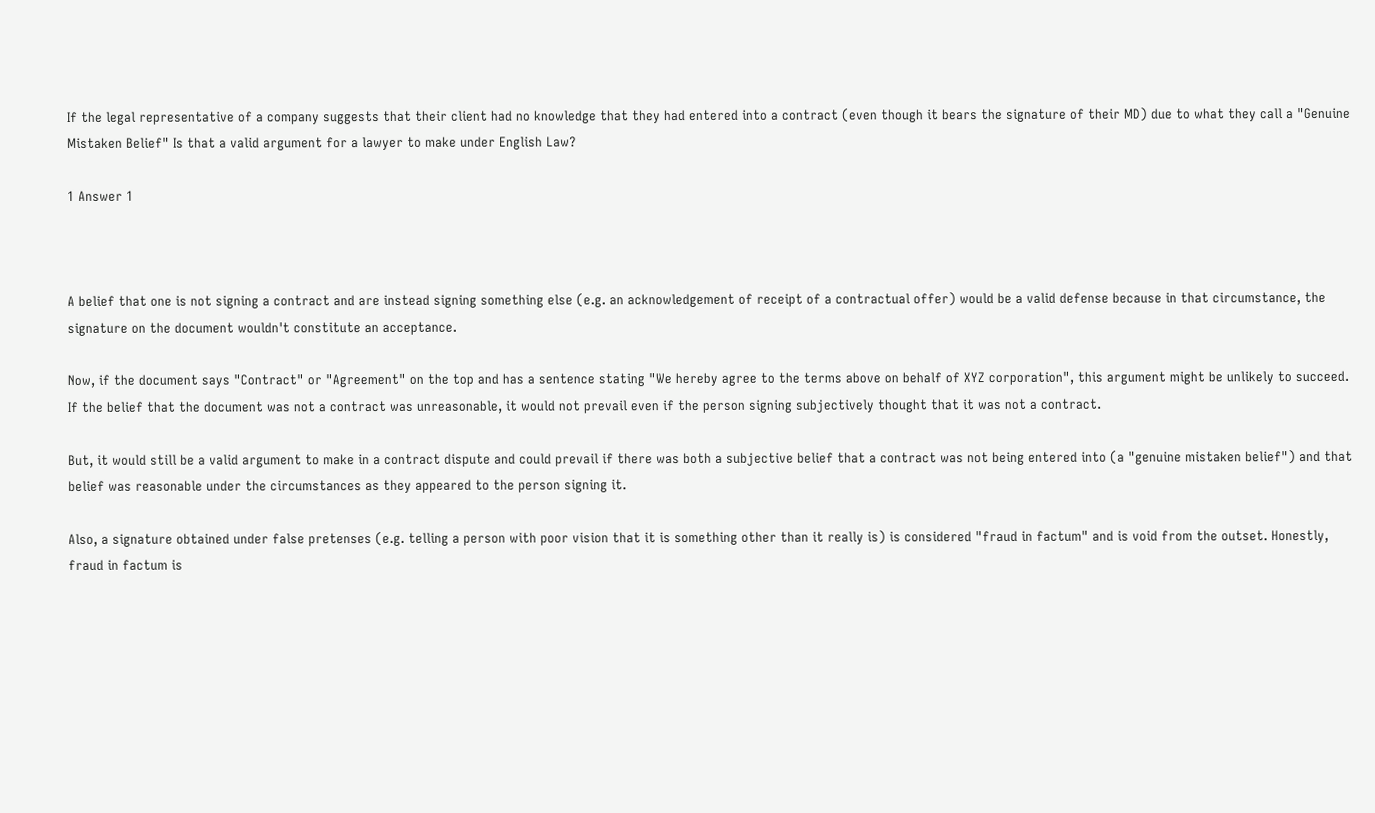If the legal representative of a company suggests that their client had no knowledge that they had entered into a contract (even though it bears the signature of their MD) due to what they call a "Genuine Mistaken Belief" Is that a valid argument for a lawyer to make under English Law?

1 Answer 1



A belief that one is not signing a contract and are instead signing something else (e.g. an acknowledgement of receipt of a contractual offer) would be a valid defense because in that circumstance, the signature on the document wouldn't constitute an acceptance.

Now, if the document says "Contract" or "Agreement" on the top and has a sentence stating "We hereby agree to the terms above on behalf of XYZ corporation", this argument might be unlikely to succeed. If the belief that the document was not a contract was unreasonable, it would not prevail even if the person signing subjectively thought that it was not a contract.

But, it would still be a valid argument to make in a contract dispute and could prevail if there was both a subjective belief that a contract was not being entered into (a "genuine mistaken belief") and that belief was reasonable under the circumstances as they appeared to the person signing it.

Also, a signature obtained under false pretenses (e.g. telling a person with poor vision that it is something other than it really is) is considered "fraud in factum" and is void from the outset. Honestly, fraud in factum is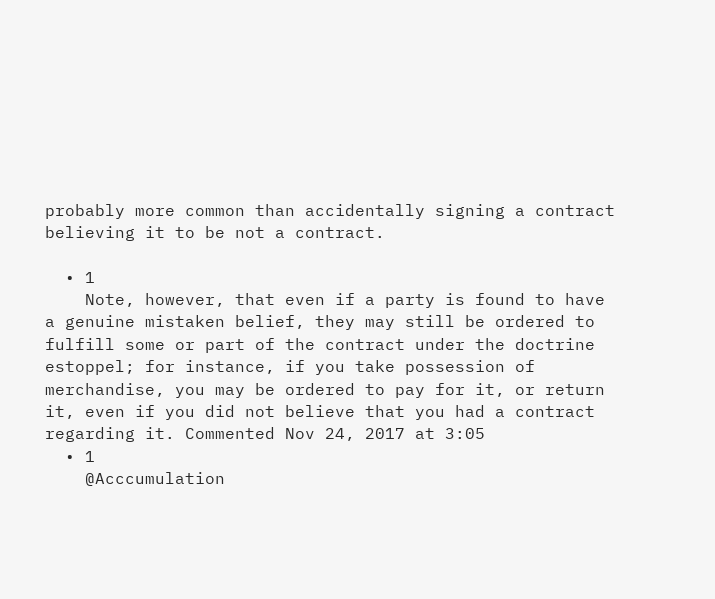probably more common than accidentally signing a contract believing it to be not a contract.

  • 1
    Note, however, that even if a party is found to have a genuine mistaken belief, they may still be ordered to fulfill some or part of the contract under the doctrine estoppel; for instance, if you take possession of merchandise, you may be ordered to pay for it, or return it, even if you did not believe that you had a contract regarding it. Commented Nov 24, 2017 at 3:05
  • 1
    @Acccumulation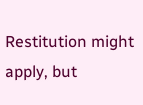Restitution might apply, but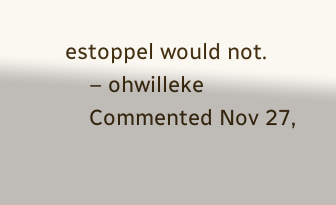estoppel would not.
    – ohwilleke
    Commented Nov 27,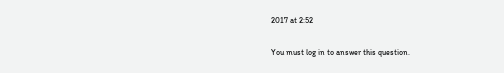2017 at 2:52

You must log in to answer this question.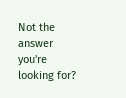Not the answer you're looking for?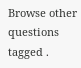Browse other questions tagged .